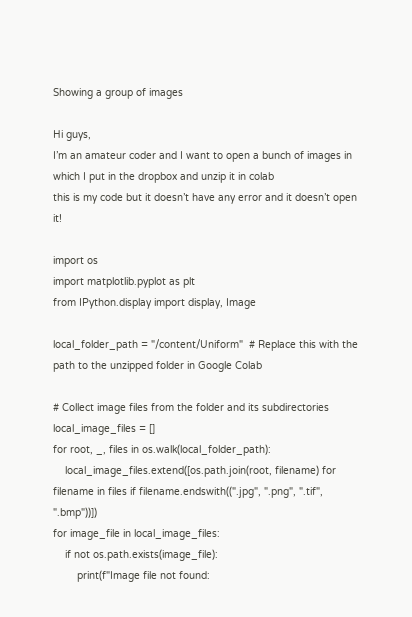Showing a group of images

Hi guys,
I’m an amateur coder and I want to open a bunch of images in which I put in the dropbox and unzip it in colab
this is my code but it doesn’t have any error and it doesn’t open it!

import os
import matplotlib.pyplot as plt
from IPython.display import display, Image

local_folder_path = "/content/Uniform"  # Replace this with the path to the unzipped folder in Google Colab

# Collect image files from the folder and its subdirectories
local_image_files = []
for root, _, files in os.walk(local_folder_path):
    local_image_files.extend([os.path.join(root, filename) for filename in files if filename.endswith((".jpg", ".png", ".tif", ".bmp"))])
for image_file in local_image_files:
    if not os.path.exists(image_file):
        print(f"Image file not found: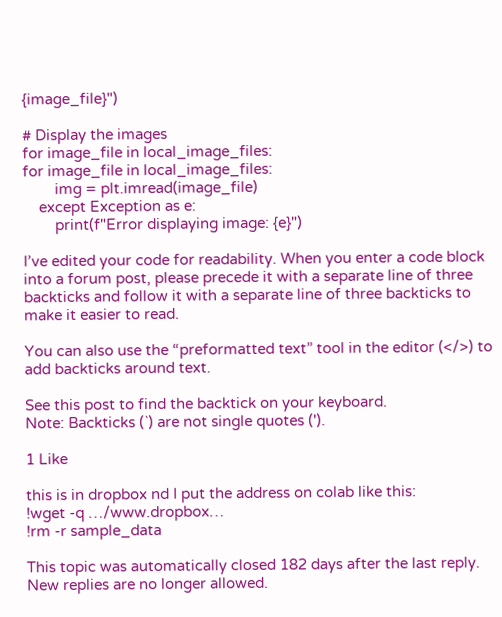{image_file}")

# Display the images
for image_file in local_image_files:
for image_file in local_image_files:
        img = plt.imread(image_file)
    except Exception as e:
        print(f"Error displaying image: {e}")

I’ve edited your code for readability. When you enter a code block into a forum post, please precede it with a separate line of three backticks and follow it with a separate line of three backticks to make it easier to read.

You can also use the “preformatted text” tool in the editor (</>) to add backticks around text.

See this post to find the backtick on your keyboard.
Note: Backticks (`) are not single quotes (').

1 Like

this is in dropbox nd I put the address on colab like this:
!wget -q …/www.dropbox…
!rm -r sample_data

This topic was automatically closed 182 days after the last reply. New replies are no longer allowed.